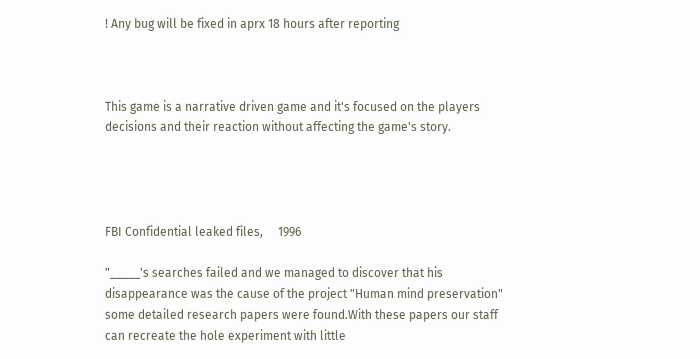! Any bug will be fixed in aprx 18 hours after reporting



This game is a narrative driven game and it's focused on the players decisions and their reaction without affecting the game's story.




FBI Confidential leaked files,     1996

"_____'s searches failed and we managed to discover that his disappearance was the cause of the project "Human mind preservation" some detailed research papers were found.With these papers our staff can recreate the hole experiment with little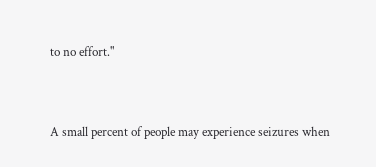to no effort."



A small percent of people may experience seizures when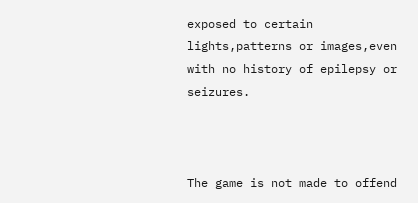exposed to certain lights,patterns or images,even with no history of epilepsy or seizures.



The game is not made to offend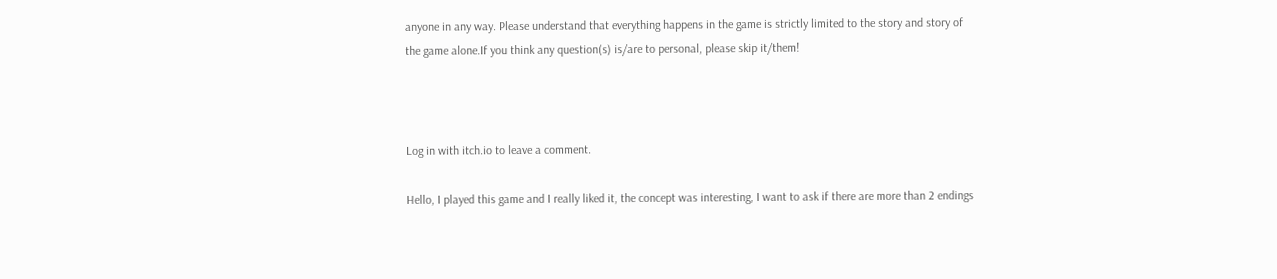anyone in any way. Please understand that everything happens in the game is strictly limited to the story and story of the game alone.If you think any question(s) is/are to personal, please skip it/them!



Log in with itch.io to leave a comment.

Hello, I played this game and I really liked it, the concept was interesting, I want to ask if there are more than 2 endings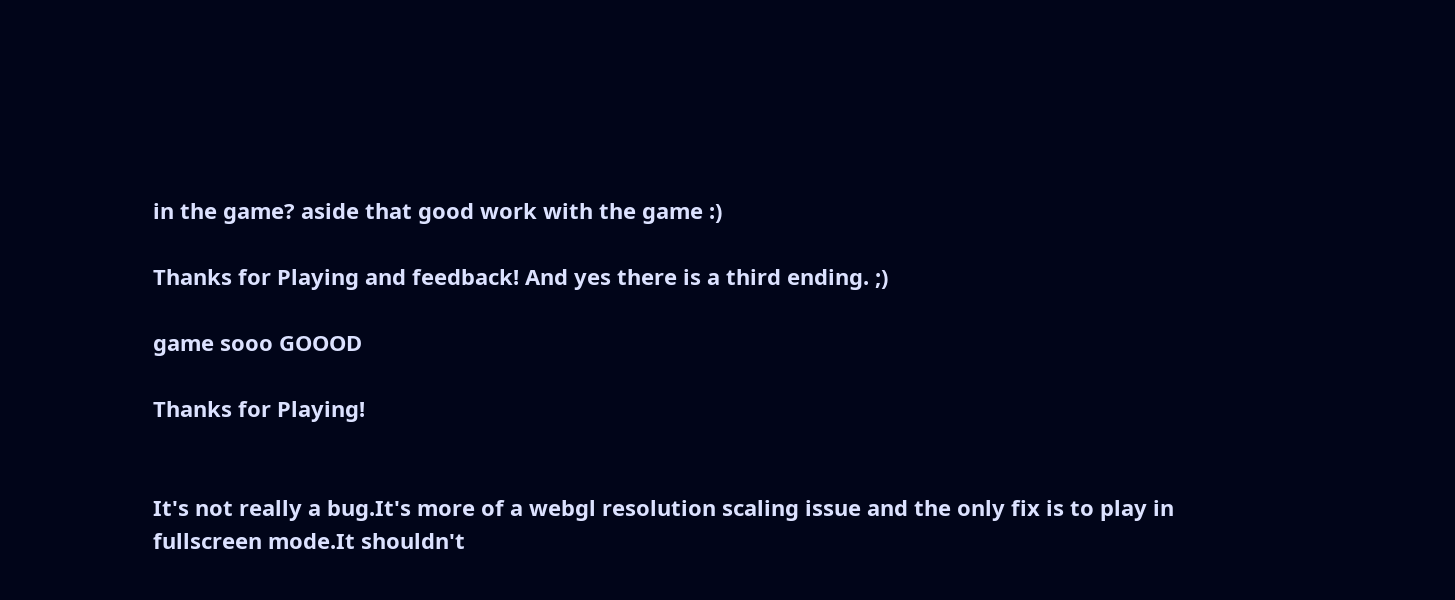in the game? aside that good work with the game :)

Thanks for Playing and feedback! And yes there is a third ending. ;)

game sooo GOOOD

Thanks for Playing!


It's not really a bug.It's more of a webgl resolution scaling issue and the only fix is to play in fullscreen mode.It shouldn't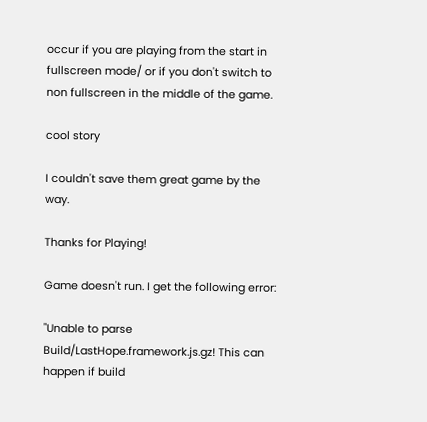occur if you are playing from the start in fullscreen mode/ or if you don't switch to non fullscreen in the middle of the game.

cool story

I couldn't save them great game by the way.

Thanks for Playing!

Game doesn't run. I get the following error:

"Unable to parse Build/LastHope.framework.js.gz! This can happen if build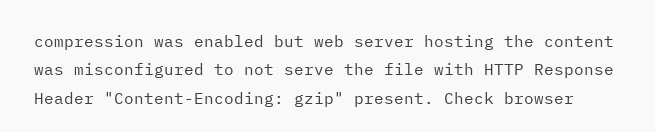compression was enabled but web server hosting the content was misconfigured to not serve the file with HTTP Response Header "Content-Encoding: gzip" present. Check browser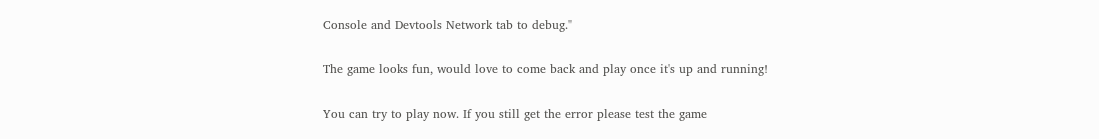Console and Devtools Network tab to debug."

The game looks fun, would love to come back and play once it's up and running!

You can try to play now. If you still get the error please test the game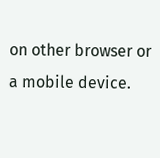on other browser or a mobile device.